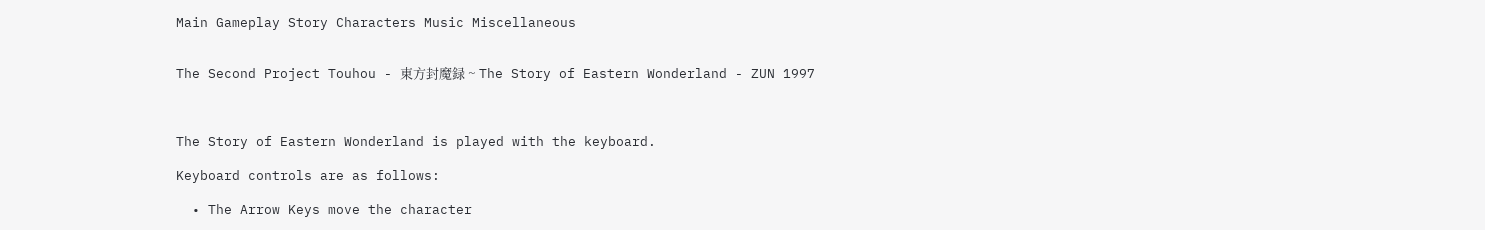Main Gameplay Story Characters Music Miscellaneous


The Second Project Touhou - 東方封魔録 ~ The Story of Eastern Wonderland - ZUN 1997



The Story of Eastern Wonderland is played with the keyboard.

Keyboard controls are as follows:

  • The Arrow Keys move the character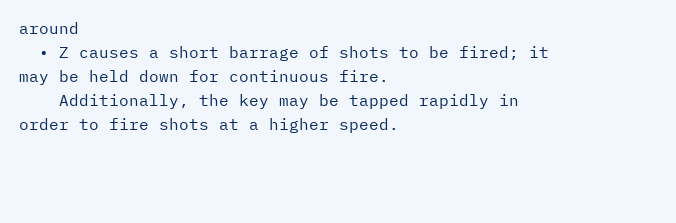around
  • Z causes a short barrage of shots to be fired; it may be held down for continuous fire.
    Additionally, the key may be tapped rapidly in order to fire shots at a higher speed.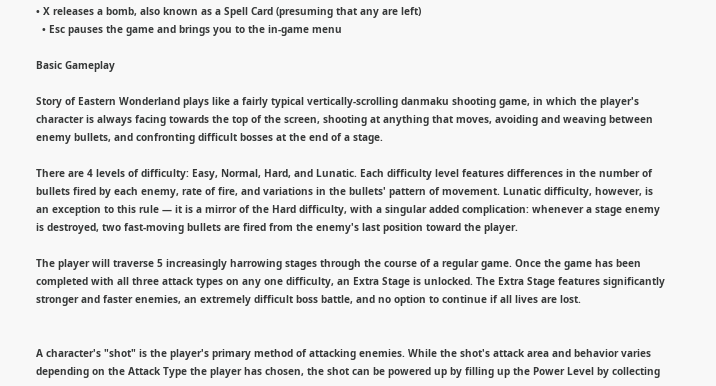• X releases a bomb, also known as a Spell Card (presuming that any are left)
  • Esc pauses the game and brings you to the in-game menu

Basic Gameplay

Story of Eastern Wonderland plays like a fairly typical vertically-scrolling danmaku shooting game, in which the player's character is always facing towards the top of the screen, shooting at anything that moves, avoiding and weaving between enemy bullets, and confronting difficult bosses at the end of a stage.

There are 4 levels of difficulty: Easy, Normal, Hard, and Lunatic. Each difficulty level features differences in the number of bullets fired by each enemy, rate of fire, and variations in the bullets' pattern of movement. Lunatic difficulty, however, is an exception to this rule — it is a mirror of the Hard difficulty, with a singular added complication: whenever a stage enemy is destroyed, two fast-moving bullets are fired from the enemy's last position toward the player.

The player will traverse 5 increasingly harrowing stages through the course of a regular game. Once the game has been completed with all three attack types on any one difficulty, an Extra Stage is unlocked. The Extra Stage features significantly stronger and faster enemies, an extremely difficult boss battle, and no option to continue if all lives are lost.


A character's "shot" is the player's primary method of attacking enemies. While the shot's attack area and behavior varies depending on the Attack Type the player has chosen, the shot can be powered up by filling up the Power Level by collecting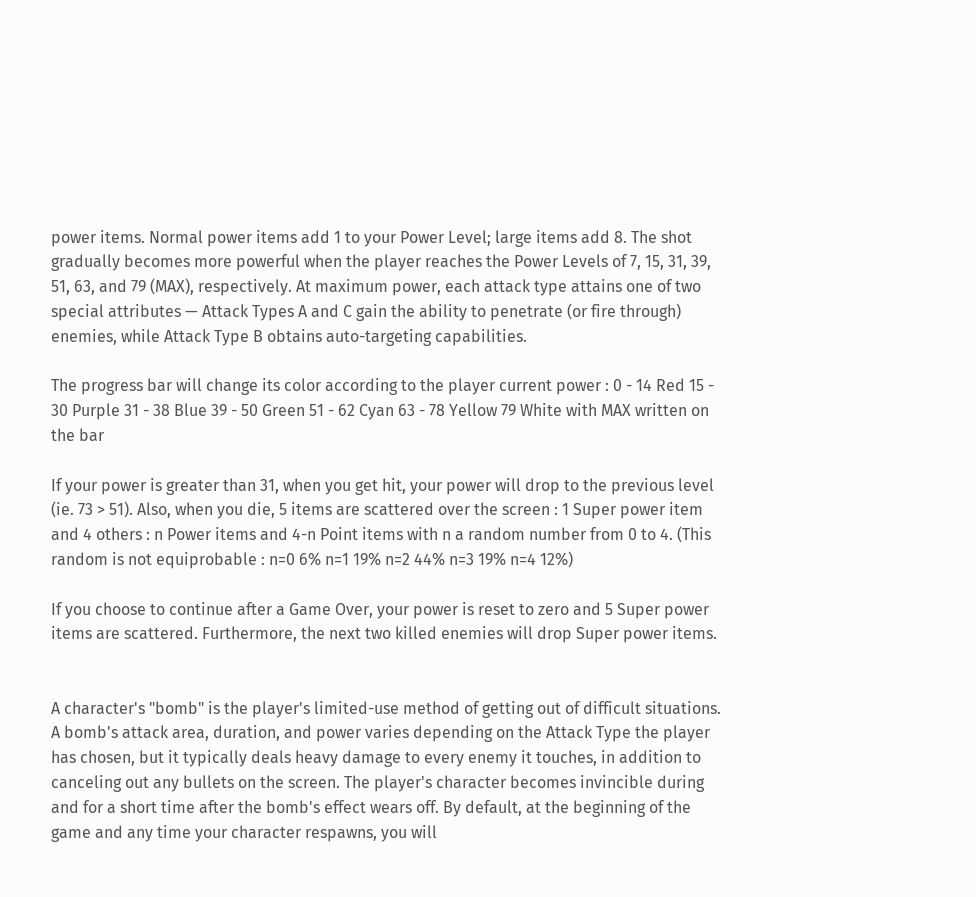power items. Normal power items add 1 to your Power Level; large items add 8. The shot gradually becomes more powerful when the player reaches the Power Levels of 7, 15, 31, 39, 51, 63, and 79 (MAX), respectively. At maximum power, each attack type attains one of two special attributes — Attack Types A and C gain the ability to penetrate (or fire through) enemies, while Attack Type B obtains auto-targeting capabilities.

The progress bar will change its color according to the player current power : 0 - 14 Red 15 - 30 Purple 31 - 38 Blue 39 - 50 Green 51 - 62 Cyan 63 - 78 Yellow 79 White with MAX written on the bar

If your power is greater than 31, when you get hit, your power will drop to the previous level (ie. 73 > 51). Also, when you die, 5 items are scattered over the screen : 1 Super power item and 4 others : n Power items and 4-n Point items with n a random number from 0 to 4. (This random is not equiprobable : n=0 6% n=1 19% n=2 44% n=3 19% n=4 12%)

If you choose to continue after a Game Over, your power is reset to zero and 5 Super power items are scattered. Furthermore, the next two killed enemies will drop Super power items.


A character's "bomb" is the player's limited-use method of getting out of difficult situations. A bomb's attack area, duration, and power varies depending on the Attack Type the player has chosen, but it typically deals heavy damage to every enemy it touches, in addition to canceling out any bullets on the screen. The player's character becomes invincible during and for a short time after the bomb's effect wears off. By default, at the beginning of the game and any time your character respawns, you will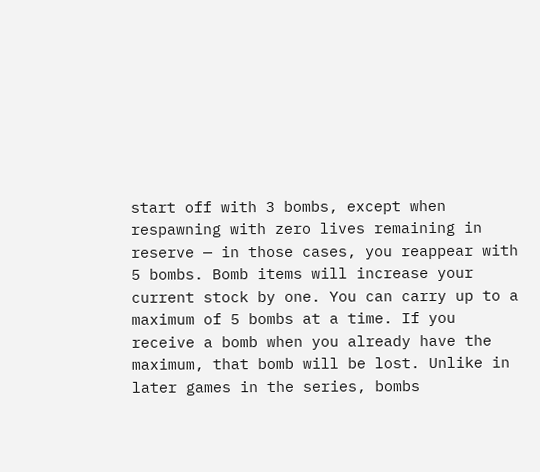start off with 3 bombs, except when respawning with zero lives remaining in reserve — in those cases, you reappear with 5 bombs. Bomb items will increase your current stock by one. You can carry up to a maximum of 5 bombs at a time. If you receive a bomb when you already have the maximum, that bomb will be lost. Unlike in later games in the series, bombs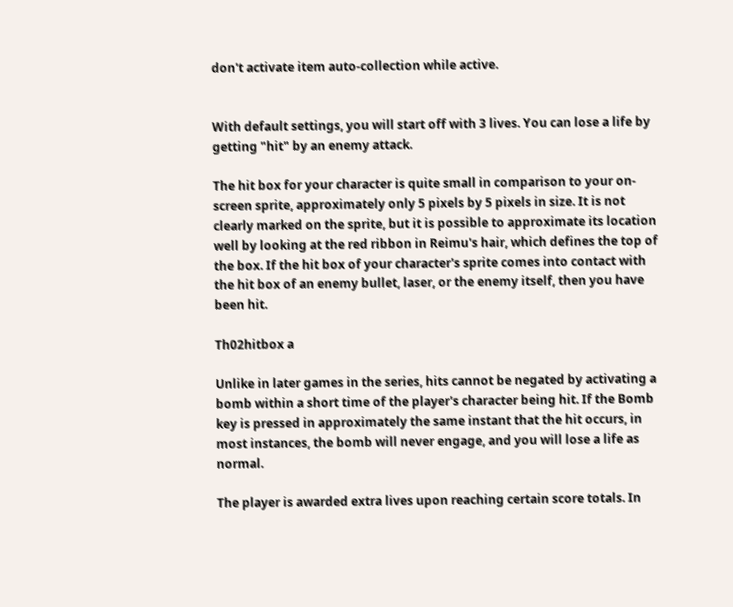don't activate item auto-collection while active.


With default settings, you will start off with 3 lives. You can lose a life by getting "hit" by an enemy attack.

The hit box for your character is quite small in comparison to your on-screen sprite, approximately only 5 pixels by 5 pixels in size. It is not clearly marked on the sprite, but it is possible to approximate its location well by looking at the red ribbon in Reimu's hair, which defines the top of the box. If the hit box of your character's sprite comes into contact with the hit box of an enemy bullet, laser, or the enemy itself, then you have been hit.

Th02hitbox a

Unlike in later games in the series, hits cannot be negated by activating a bomb within a short time of the player's character being hit. If the Bomb key is pressed in approximately the same instant that the hit occurs, in most instances, the bomb will never engage, and you will lose a life as normal.

The player is awarded extra lives upon reaching certain score totals. In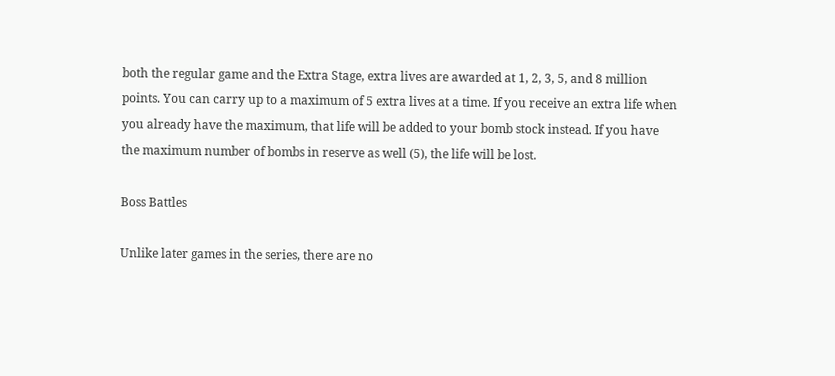both the regular game and the Extra Stage, extra lives are awarded at 1, 2, 3, 5, and 8 million points. You can carry up to a maximum of 5 extra lives at a time. If you receive an extra life when you already have the maximum, that life will be added to your bomb stock instead. If you have the maximum number of bombs in reserve as well (5), the life will be lost.

Boss Battles

Unlike later games in the series, there are no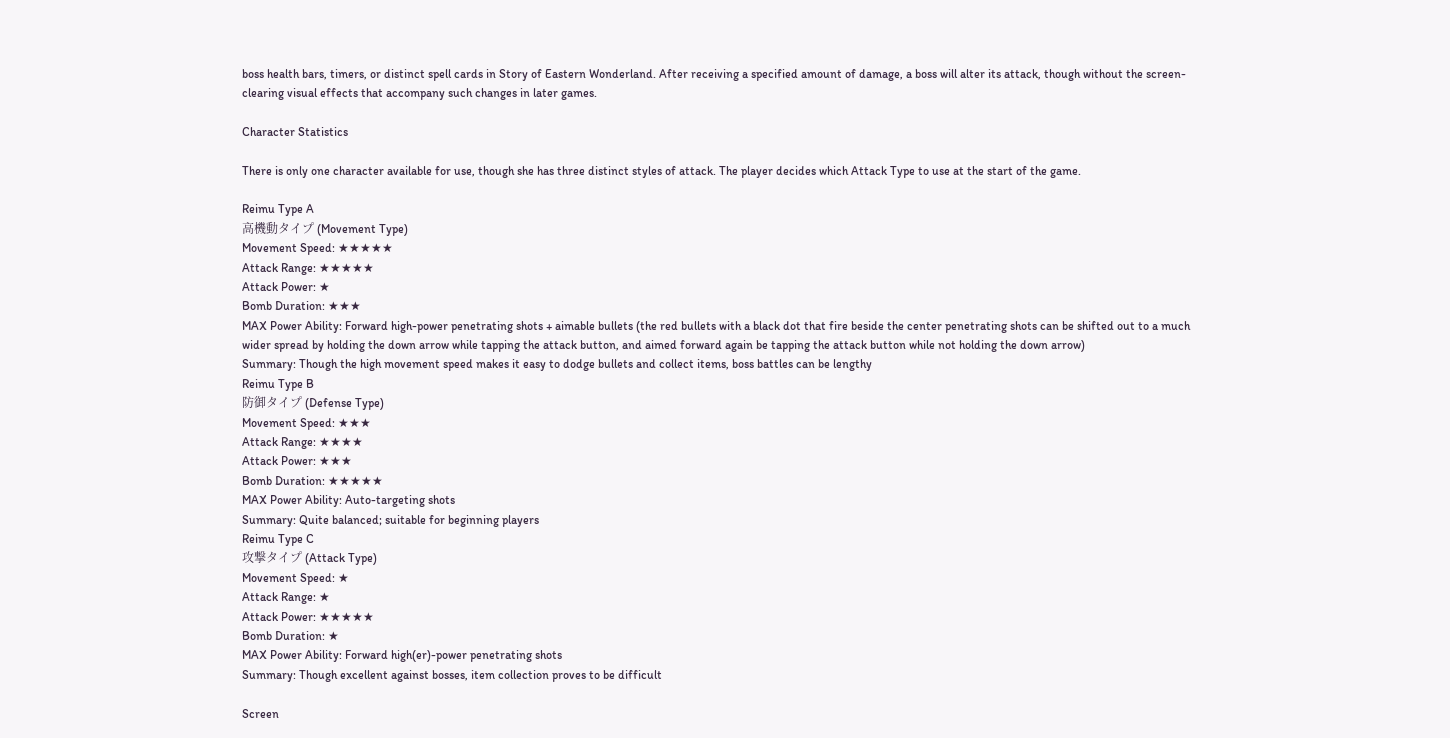boss health bars, timers, or distinct spell cards in Story of Eastern Wonderland. After receiving a specified amount of damage, a boss will alter its attack, though without the screen-clearing visual effects that accompany such changes in later games.

Character Statistics

There is only one character available for use, though she has three distinct styles of attack. The player decides which Attack Type to use at the start of the game.

Reimu Type A
高機動タイプ (Movement Type)
Movement Speed: ★★★★★
Attack Range: ★★★★★
Attack Power: ★
Bomb Duration: ★★★
MAX Power Ability: Forward high-power penetrating shots + aimable bullets (the red bullets with a black dot that fire beside the center penetrating shots can be shifted out to a much wider spread by holding the down arrow while tapping the attack button, and aimed forward again be tapping the attack button while not holding the down arrow)
Summary: Though the high movement speed makes it easy to dodge bullets and collect items, boss battles can be lengthy
Reimu Type B
防御タイプ (Defense Type)
Movement Speed: ★★★
Attack Range: ★★★★
Attack Power: ★★★
Bomb Duration: ★★★★★
MAX Power Ability: Auto-targeting shots
Summary: Quite balanced; suitable for beginning players
Reimu Type C
攻撃タイプ (Attack Type)
Movement Speed: ★
Attack Range: ★
Attack Power: ★★★★★
Bomb Duration: ★
MAX Power Ability: Forward high(er)-power penetrating shots
Summary: Though excellent against bosses, item collection proves to be difficult

Screen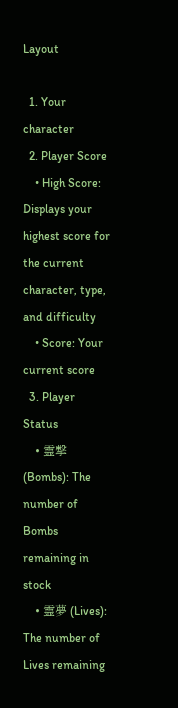Layout

  1. Your character
  2. Player Score
    • High Score: Displays your highest score for the current character, type, and difficulty
    • Score: Your current score
  3. Player Status
    • 霊撃 (Bombs): The number of Bombs remaining in stock
    • 霊夢 (Lives): The number of Lives remaining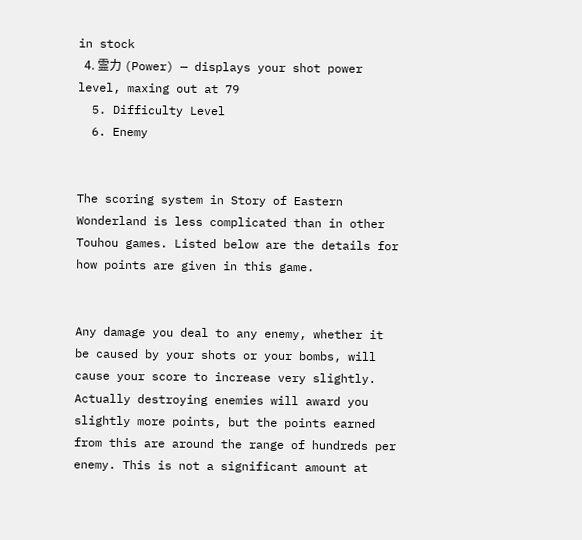in stock
  4. 霊力 (Power) — displays your shot power level, maxing out at 79
  5. Difficulty Level
  6. Enemy


The scoring system in Story of Eastern Wonderland is less complicated than in other Touhou games. Listed below are the details for how points are given in this game.


Any damage you deal to any enemy, whether it be caused by your shots or your bombs, will cause your score to increase very slightly. Actually destroying enemies will award you slightly more points, but the points earned from this are around the range of hundreds per enemy. This is not a significant amount at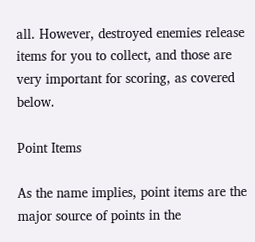all. However, destroyed enemies release items for you to collect, and those are very important for scoring, as covered below.

Point Items

As the name implies, point items are the major source of points in the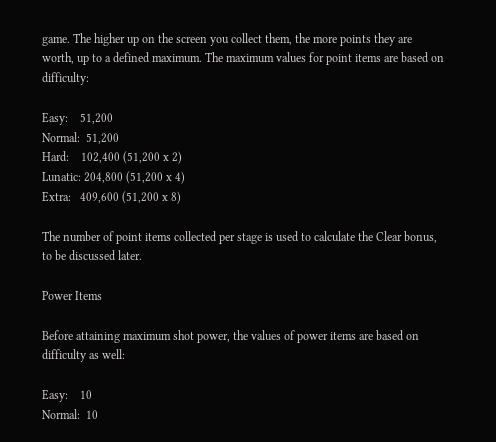game. The higher up on the screen you collect them, the more points they are worth, up to a defined maximum. The maximum values for point items are based on difficulty:

Easy:    51,200
Normal:  51,200
Hard:    102,400 (51,200 x 2)
Lunatic: 204,800 (51,200 x 4)
Extra:   409,600 (51,200 x 8)

The number of point items collected per stage is used to calculate the Clear bonus, to be discussed later.

Power Items

Before attaining maximum shot power, the values of power items are based on difficulty as well:

Easy:    10
Normal:  10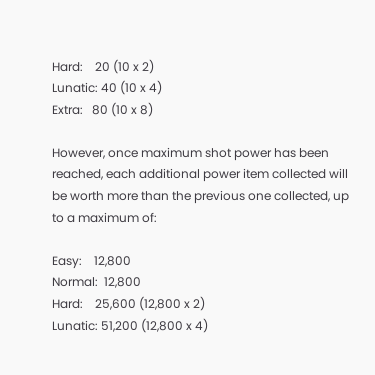Hard:    20 (10 x 2)
Lunatic: 40 (10 x 4)
Extra:   80 (10 x 8)

However, once maximum shot power has been reached, each additional power item collected will be worth more than the previous one collected, up to a maximum of:

Easy:    12,800
Normal:  12,800
Hard:    25,600 (12,800 x 2)
Lunatic: 51,200 (12,800 x 4)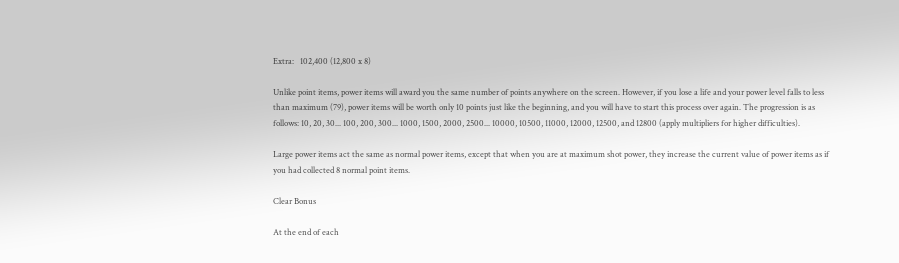Extra:   102,400 (12,800 x 8)

Unlike point items, power items will award you the same number of points anywhere on the screen. However, if you lose a life and your power level falls to less than maximum (79), power items will be worth only 10 points just like the beginning, and you will have to start this process over again. The progression is as follows: 10, 20, 30... 100, 200, 300... 1000, 1500, 2000, 2500... 10000, 10500, 11000, 12000, 12500, and 12800 (apply multipliers for higher difficulties).

Large power items act the same as normal power items, except that when you are at maximum shot power, they increase the current value of power items as if you had collected 8 normal point items.

Clear Bonus

At the end of each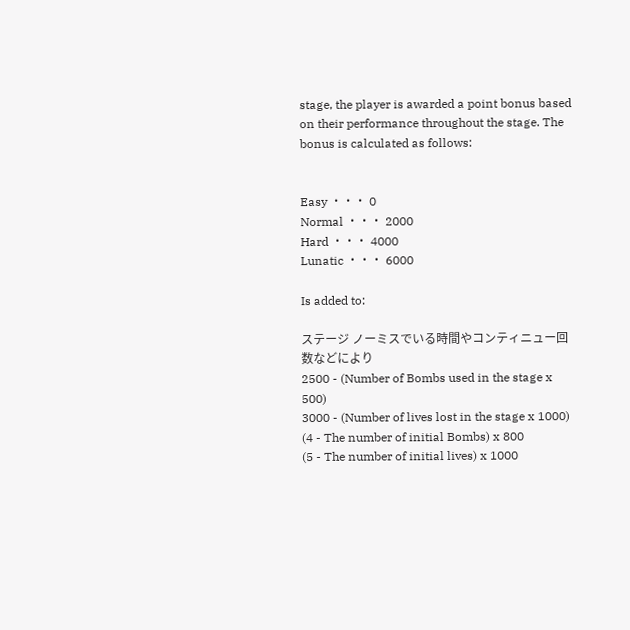stage, the player is awarded a point bonus based on their performance throughout the stage. The bonus is calculated as follows:


Easy ・・・ 0
Normal ・・・ 2000
Hard ・・・ 4000
Lunatic ・・・ 6000

Is added to:

ステージ ノーミスでいる時間やコンティニュー回数などにより
2500 - (Number of Bombs used in the stage x 500)
3000 - (Number of lives lost in the stage x 1000)
(4 - The number of initial Bombs) x 800
(5 - The number of initial lives) x 1000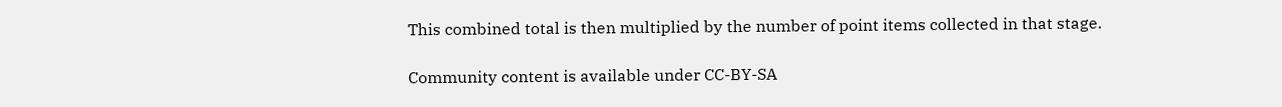This combined total is then multiplied by the number of point items collected in that stage.

Community content is available under CC-BY-SA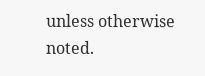unless otherwise noted.